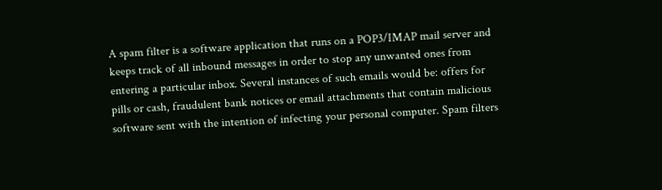A spam filter is a software application that runs on a POP3/IMAP mail server and keeps track of all inbound messages in order to stop any unwanted ones from entering a particular inbox. Several instances of such emails would be: offers for pills or cash, fraudulent bank notices or email attachments that contain malicious software sent with the intention of infecting your personal computer. Spam filters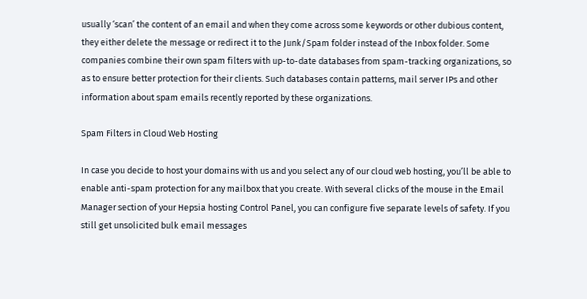usually ‘scan’ the content of an email and when they come across some keywords or other dubious content, they either delete the message or redirect it to the Junk/Spam folder instead of the Inbox folder. Some companies combine their own spam filters with up-to-date databases from spam-tracking organizations, so as to ensure better protection for their clients. Such databases contain patterns, mail server IPs and other information about spam emails recently reported by these organizations.

Spam Filters in Cloud Web Hosting

In case you decide to host your domains with us and you select any of our cloud web hosting, you’ll be able to enable anti-spam protection for any mailbox that you create. With several clicks of the mouse in the Email Manager section of your Hepsia hosting Control Panel, you can configure five separate levels of safety. If you still get unsolicited bulk email messages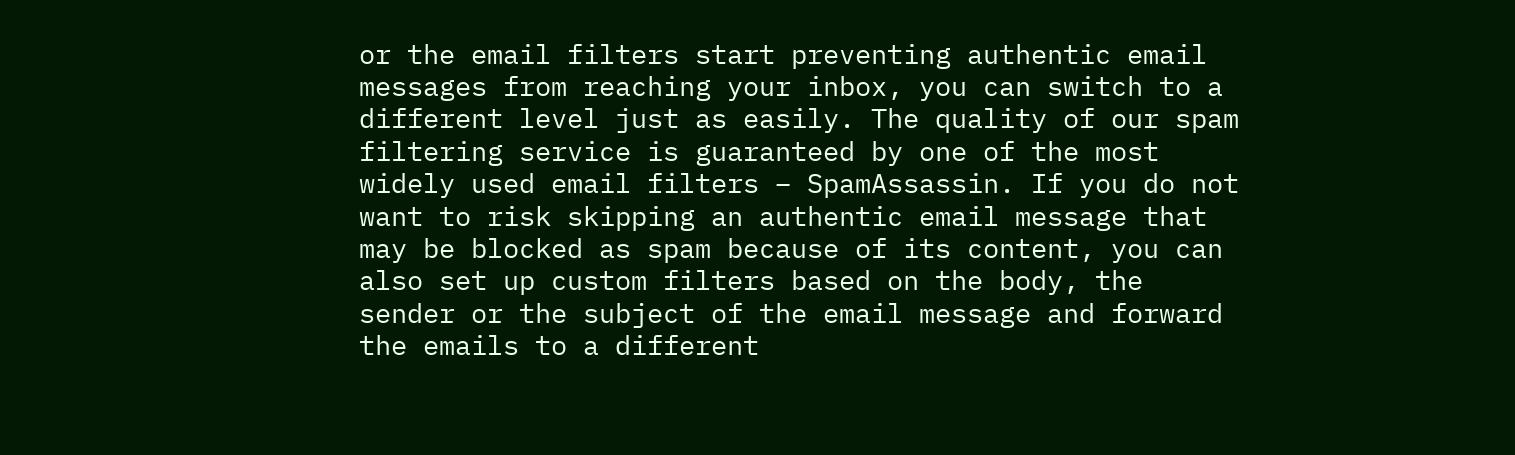or the email filters start preventing authentic email messages from reaching your inbox, you can switch to a different level just as easily. The quality of our spam filtering service is guaranteed by one of the most widely used email filters – SpamAssassin. If you do not want to risk skipping an authentic email message that may be blocked as spam because of its content, you can also set up custom filters based on the body, the sender or the subject of the email message and forward the emails to a different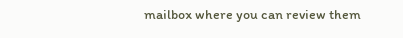mailbox where you can review them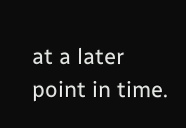at a later point in time.